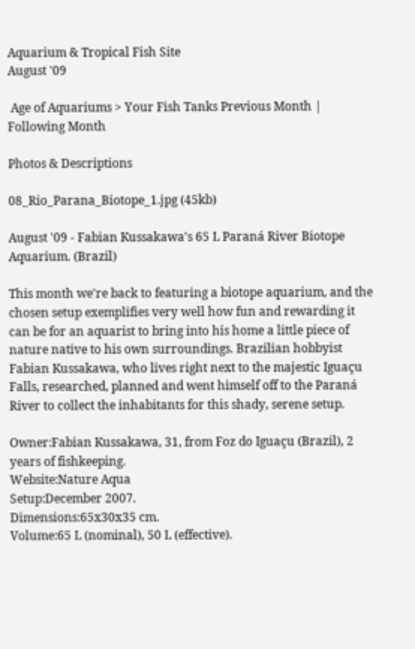Aquarium & Tropical Fish Site
August '09

 Age of Aquariums > Your Fish Tanks Previous Month | Following Month

Photos & Descriptions

08_Rio_Parana_Biotope_1.jpg (45kb)

August '09 - Fabian Kussakawa's 65 L Paraná River Biotope Aquarium. (Brazil)

This month we're back to featuring a biotope aquarium, and the chosen setup exemplifies very well how fun and rewarding it can be for an aquarist to bring into his home a little piece of nature native to his own surroundings. Brazilian hobbyist Fabian Kussakawa, who lives right next to the majestic Iguaçu Falls, researched, planned and went himself off to the Paraná River to collect the inhabitants for this shady, serene setup.

Owner:Fabian Kussakawa, 31, from Foz do Iguaçu (Brazil), 2 years of fishkeeping.
Website:Nature Aqua
Setup:December 2007.
Dimensions:65x30x35 cm.
Volume:65 L (nominal), 50 L (effective).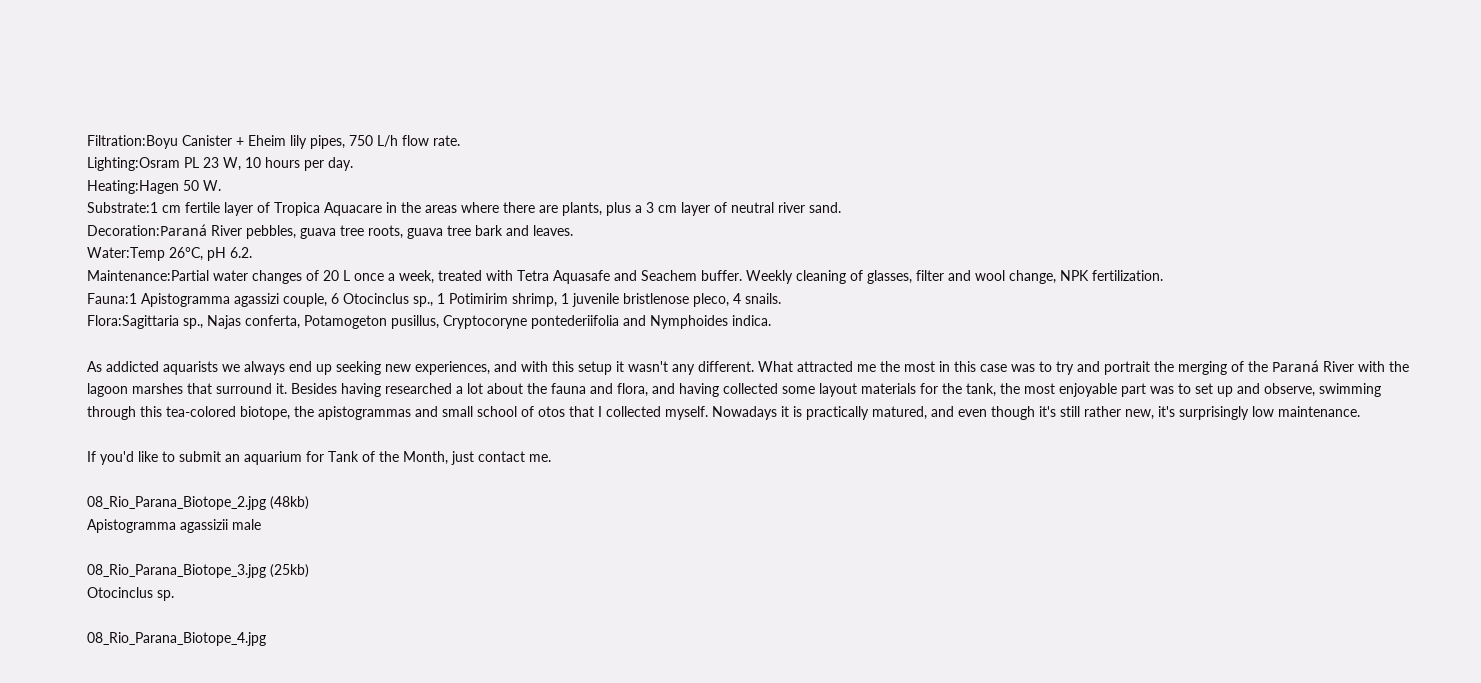Filtration:Boyu Canister + Eheim lily pipes, 750 L/h flow rate.
Lighting:Osram PL 23 W, 10 hours per day.
Heating:Hagen 50 W.
Substrate:1 cm fertile layer of Tropica Aquacare in the areas where there are plants, plus a 3 cm layer of neutral river sand.
Decoration:Paraná River pebbles, guava tree roots, guava tree bark and leaves.
Water:Temp 26°C, pH 6.2.
Maintenance:Partial water changes of 20 L once a week, treated with Tetra Aquasafe and Seachem buffer. Weekly cleaning of glasses, filter and wool change, NPK fertilization.
Fauna:1 Apistogramma agassizi couple, 6 Otocinclus sp., 1 Potimirim shrimp, 1 juvenile bristlenose pleco, 4 snails.
Flora:Sagittaria sp., Najas conferta, Potamogeton pusillus, Cryptocoryne pontederiifolia and Nymphoides indica.

As addicted aquarists we always end up seeking new experiences, and with this setup it wasn't any different. What attracted me the most in this case was to try and portrait the merging of the Paraná River with the lagoon marshes that surround it. Besides having researched a lot about the fauna and flora, and having collected some layout materials for the tank, the most enjoyable part was to set up and observe, swimming through this tea-colored biotope, the apistogrammas and small school of otos that I collected myself. Nowadays it is practically matured, and even though it's still rather new, it's surprisingly low maintenance.

If you'd like to submit an aquarium for Tank of the Month, just contact me.

08_Rio_Parana_Biotope_2.jpg (48kb)
Apistogramma agassizii male

08_Rio_Parana_Biotope_3.jpg (25kb)
Otocinclus sp.

08_Rio_Parana_Biotope_4.jpg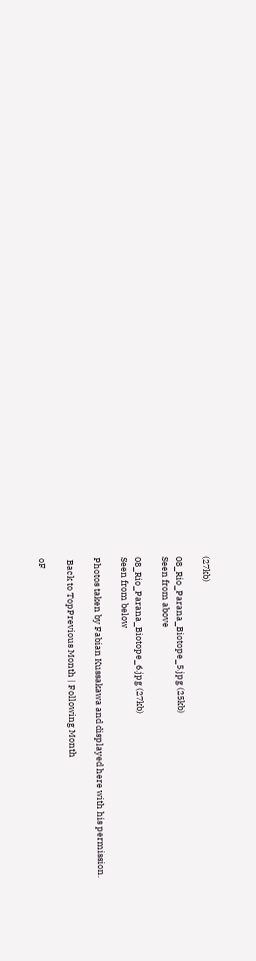(27kb)

08_Rio_Parana_Biotope_5.jpg (25kb)
Seen from above

08_Rio_Parana_Biotope_6.jpg (27kb)
Seen from below

Photos taken by Fabian Kussakawa and displayed here with his permission.

 Back to TopPrevious Month | Following Month

oF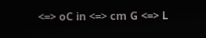<=> oC in <=> cm G <=> L